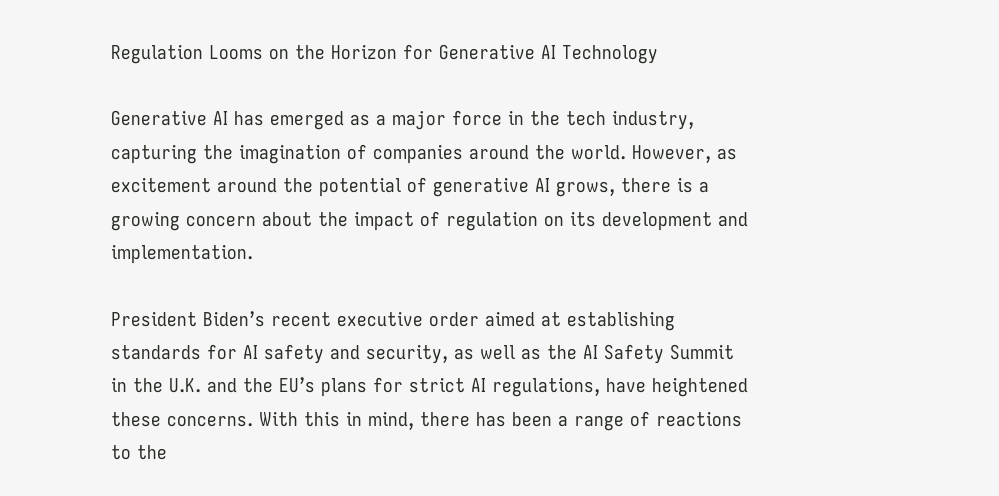Regulation Looms on the Horizon for Generative AI Technology

Generative AI has emerged as a major force in the tech industry, capturing the imagination of companies around the world. However, as excitement around the potential of generative AI grows, there is a growing concern about the impact of regulation on its development and implementation.

President Biden’s recent executive order aimed at establishing standards for AI safety and security, as well as the AI Safety Summit in the U.K. and the EU’s plans for strict AI regulations, have heightened these concerns. With this in mind, there has been a range of reactions to the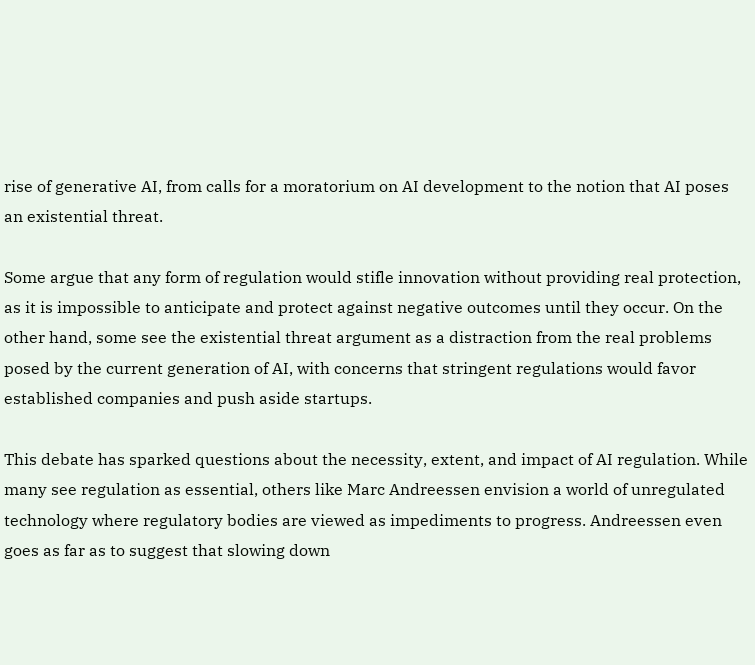rise of generative AI, from calls for a moratorium on AI development to the notion that AI poses an existential threat.

Some argue that any form of regulation would stifle innovation without providing real protection, as it is impossible to anticipate and protect against negative outcomes until they occur. On the other hand, some see the existential threat argument as a distraction from the real problems posed by the current generation of AI, with concerns that stringent regulations would favor established companies and push aside startups.

This debate has sparked questions about the necessity, extent, and impact of AI regulation. While many see regulation as essential, others like Marc Andreessen envision a world of unregulated technology where regulatory bodies are viewed as impediments to progress. Andreessen even goes as far as to suggest that slowing down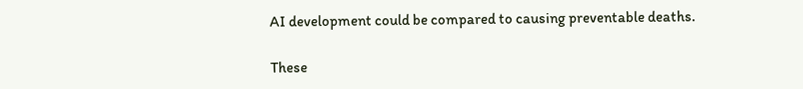AI development could be compared to causing preventable deaths.

These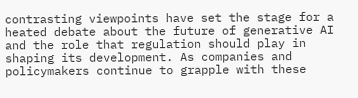contrasting viewpoints have set the stage for a heated debate about the future of generative AI and the role that regulation should play in shaping its development. As companies and policymakers continue to grapple with these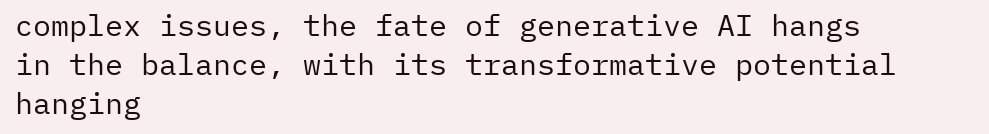complex issues, the fate of generative AI hangs in the balance, with its transformative potential hanging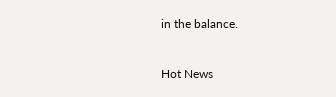in the balance.


Hot News